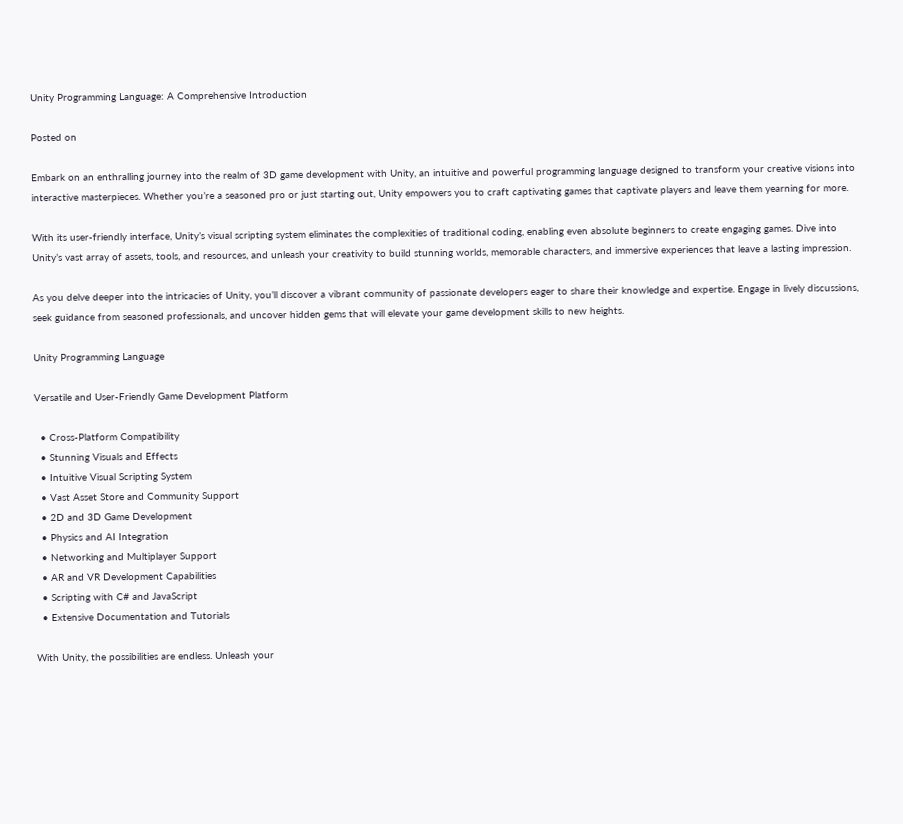Unity Programming Language: A Comprehensive Introduction

Posted on

Embark on an enthralling journey into the realm of 3D game development with Unity, an intuitive and powerful programming language designed to transform your creative visions into interactive masterpieces. Whether you’re a seasoned pro or just starting out, Unity empowers you to craft captivating games that captivate players and leave them yearning for more.

With its user-friendly interface, Unity’s visual scripting system eliminates the complexities of traditional coding, enabling even absolute beginners to create engaging games. Dive into Unity’s vast array of assets, tools, and resources, and unleash your creativity to build stunning worlds, memorable characters, and immersive experiences that leave a lasting impression.

As you delve deeper into the intricacies of Unity, you’ll discover a vibrant community of passionate developers eager to share their knowledge and expertise. Engage in lively discussions, seek guidance from seasoned professionals, and uncover hidden gems that will elevate your game development skills to new heights.

Unity Programming Language

Versatile and User-Friendly Game Development Platform

  • Cross-Platform Compatibility
  • Stunning Visuals and Effects
  • Intuitive Visual Scripting System
  • Vast Asset Store and Community Support
  • 2D and 3D Game Development
  • Physics and AI Integration
  • Networking and Multiplayer Support
  • AR and VR Development Capabilities
  • Scripting with C# and JavaScript
  • Extensive Documentation and Tutorials

With Unity, the possibilities are endless. Unleash your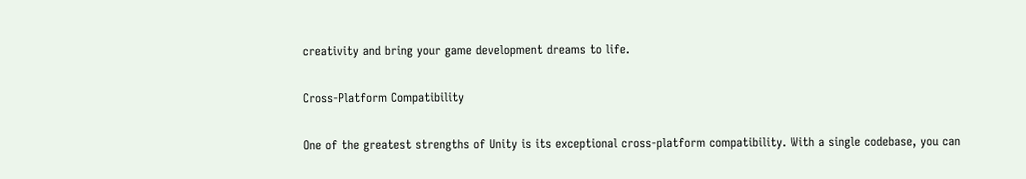creativity and bring your game development dreams to life.

Cross-Platform Compatibility

One of the greatest strengths of Unity is its exceptional cross-platform compatibility. With a single codebase, you can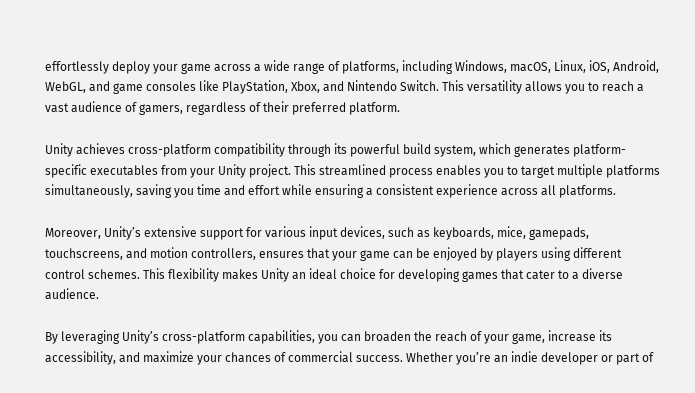effortlessly deploy your game across a wide range of platforms, including Windows, macOS, Linux, iOS, Android, WebGL, and game consoles like PlayStation, Xbox, and Nintendo Switch. This versatility allows you to reach a vast audience of gamers, regardless of their preferred platform.

Unity achieves cross-platform compatibility through its powerful build system, which generates platform-specific executables from your Unity project. This streamlined process enables you to target multiple platforms simultaneously, saving you time and effort while ensuring a consistent experience across all platforms.

Moreover, Unity’s extensive support for various input devices, such as keyboards, mice, gamepads, touchscreens, and motion controllers, ensures that your game can be enjoyed by players using different control schemes. This flexibility makes Unity an ideal choice for developing games that cater to a diverse audience.

By leveraging Unity’s cross-platform capabilities, you can broaden the reach of your game, increase its accessibility, and maximize your chances of commercial success. Whether you’re an indie developer or part of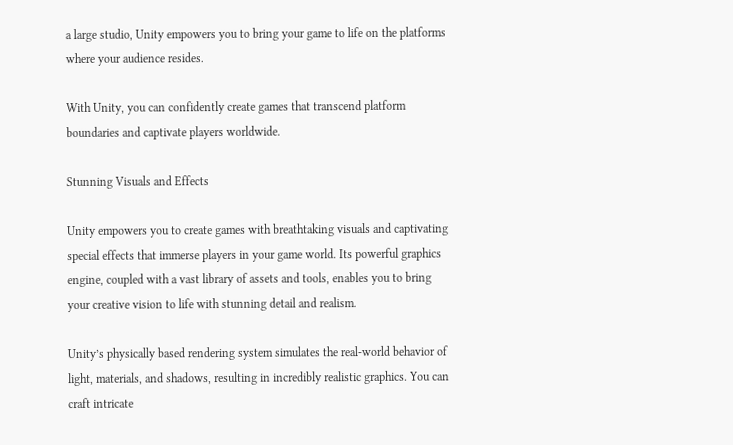a large studio, Unity empowers you to bring your game to life on the platforms where your audience resides.

With Unity, you can confidently create games that transcend platform boundaries and captivate players worldwide.

Stunning Visuals and Effects

Unity empowers you to create games with breathtaking visuals and captivating special effects that immerse players in your game world. Its powerful graphics engine, coupled with a vast library of assets and tools, enables you to bring your creative vision to life with stunning detail and realism.

Unity’s physically based rendering system simulates the real-world behavior of light, materials, and shadows, resulting in incredibly realistic graphics. You can craft intricate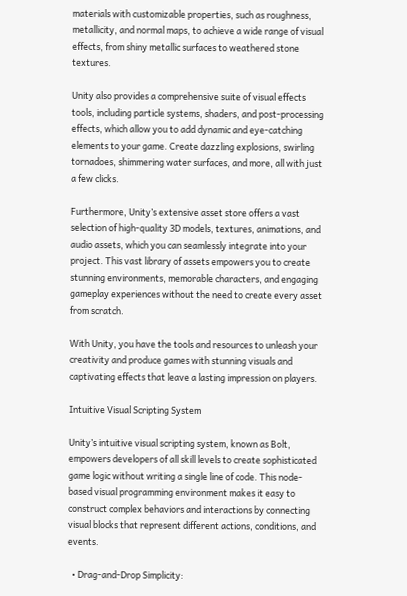materials with customizable properties, such as roughness, metallicity, and normal maps, to achieve a wide range of visual effects, from shiny metallic surfaces to weathered stone textures.

Unity also provides a comprehensive suite of visual effects tools, including particle systems, shaders, and post-processing effects, which allow you to add dynamic and eye-catching elements to your game. Create dazzling explosions, swirling tornadoes, shimmering water surfaces, and more, all with just a few clicks.

Furthermore, Unity’s extensive asset store offers a vast selection of high-quality 3D models, textures, animations, and audio assets, which you can seamlessly integrate into your project. This vast library of assets empowers you to create stunning environments, memorable characters, and engaging gameplay experiences without the need to create every asset from scratch.

With Unity, you have the tools and resources to unleash your creativity and produce games with stunning visuals and captivating effects that leave a lasting impression on players.

Intuitive Visual Scripting System

Unity’s intuitive visual scripting system, known as Bolt, empowers developers of all skill levels to create sophisticated game logic without writing a single line of code. This node-based visual programming environment makes it easy to construct complex behaviors and interactions by connecting visual blocks that represent different actions, conditions, and events.

  • Drag-and-Drop Simplicity: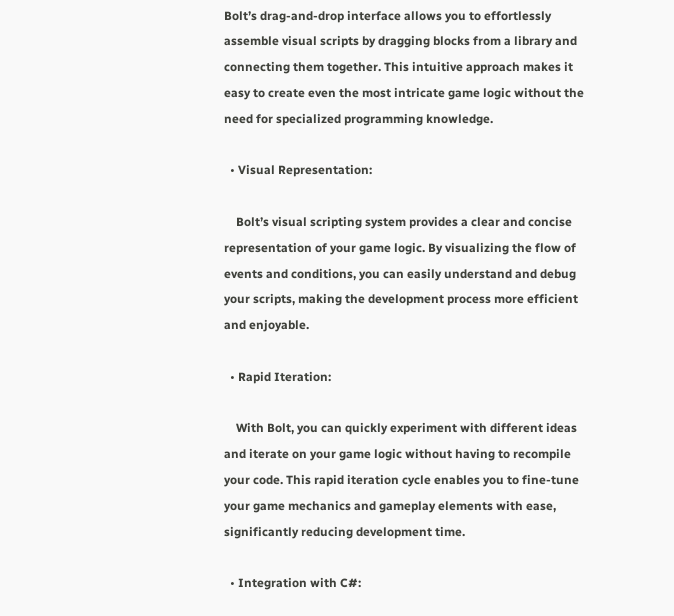Bolt’s drag-and-drop interface allows you to effortlessly assemble visual scripts by dragging blocks from a library and connecting them together. This intuitive approach makes it easy to create even the most intricate game logic without the need for specialized programming knowledge.

  • Visual Representation:

    Bolt’s visual scripting system provides a clear and concise representation of your game logic. By visualizing the flow of events and conditions, you can easily understand and debug your scripts, making the development process more efficient and enjoyable.

  • Rapid Iteration:

    With Bolt, you can quickly experiment with different ideas and iterate on your game logic without having to recompile your code. This rapid iteration cycle enables you to fine-tune your game mechanics and gameplay elements with ease, significantly reducing development time.

  • Integration with C#: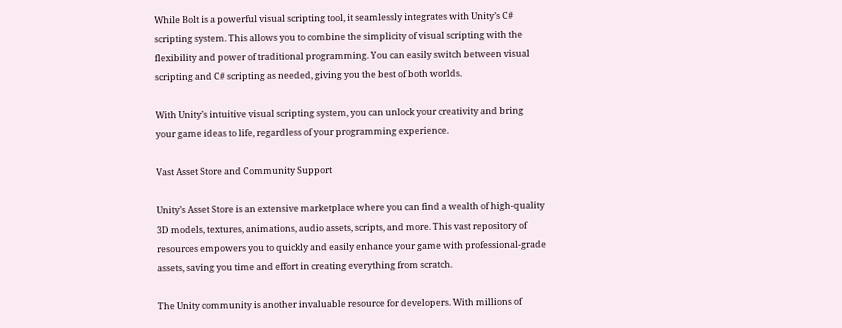While Bolt is a powerful visual scripting tool, it seamlessly integrates with Unity’s C# scripting system. This allows you to combine the simplicity of visual scripting with the flexibility and power of traditional programming. You can easily switch between visual scripting and C# scripting as needed, giving you the best of both worlds.

With Unity’s intuitive visual scripting system, you can unlock your creativity and bring your game ideas to life, regardless of your programming experience.

Vast Asset Store and Community Support

Unity’s Asset Store is an extensive marketplace where you can find a wealth of high-quality 3D models, textures, animations, audio assets, scripts, and more. This vast repository of resources empowers you to quickly and easily enhance your game with professional-grade assets, saving you time and effort in creating everything from scratch.

The Unity community is another invaluable resource for developers. With millions of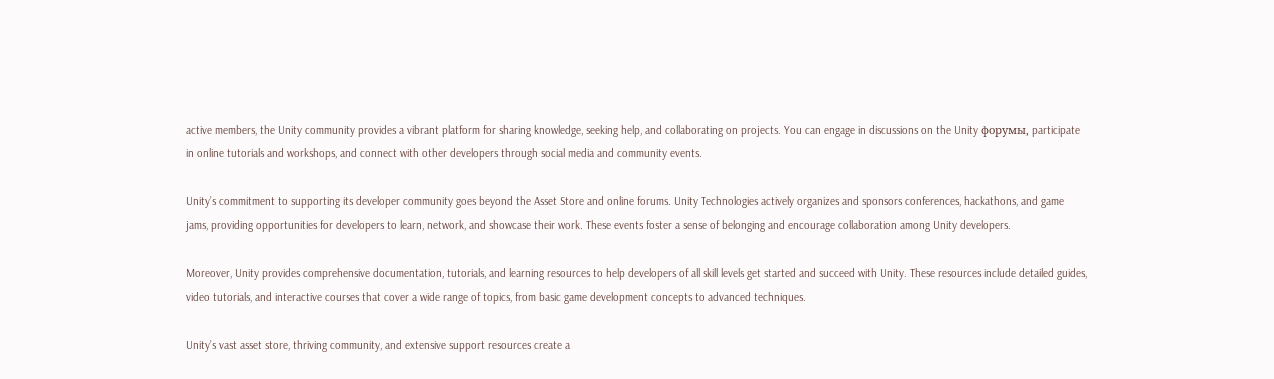active members, the Unity community provides a vibrant platform for sharing knowledge, seeking help, and collaborating on projects. You can engage in discussions on the Unity форумы, participate in online tutorials and workshops, and connect with other developers through social media and community events.

Unity’s commitment to supporting its developer community goes beyond the Asset Store and online forums. Unity Technologies actively organizes and sponsors conferences, hackathons, and game jams, providing opportunities for developers to learn, network, and showcase their work. These events foster a sense of belonging and encourage collaboration among Unity developers.

Moreover, Unity provides comprehensive documentation, tutorials, and learning resources to help developers of all skill levels get started and succeed with Unity. These resources include detailed guides, video tutorials, and interactive courses that cover a wide range of topics, from basic game development concepts to advanced techniques.

Unity’s vast asset store, thriving community, and extensive support resources create a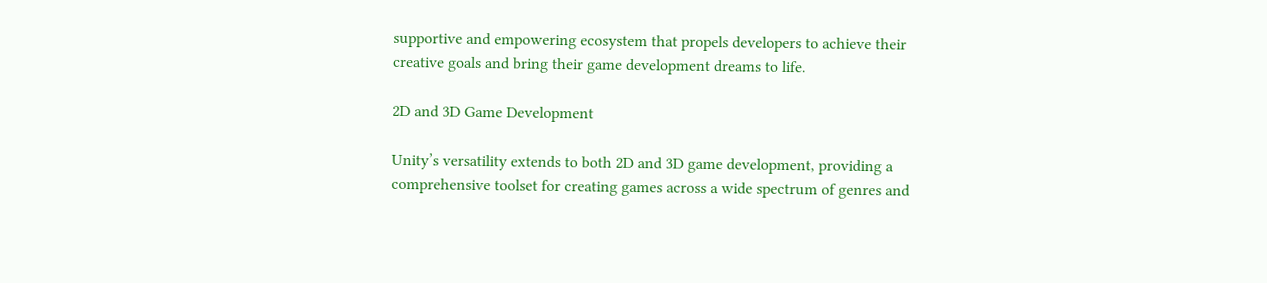supportive and empowering ecosystem that propels developers to achieve their creative goals and bring their game development dreams to life.

2D and 3D Game Development

Unity’s versatility extends to both 2D and 3D game development, providing a comprehensive toolset for creating games across a wide spectrum of genres and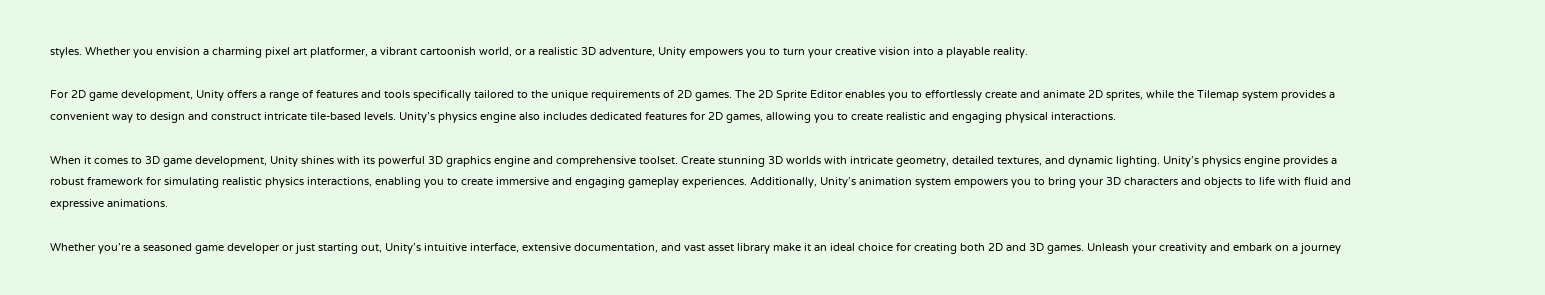styles. Whether you envision a charming pixel art platformer, a vibrant cartoonish world, or a realistic 3D adventure, Unity empowers you to turn your creative vision into a playable reality.

For 2D game development, Unity offers a range of features and tools specifically tailored to the unique requirements of 2D games. The 2D Sprite Editor enables you to effortlessly create and animate 2D sprites, while the Tilemap system provides a convenient way to design and construct intricate tile-based levels. Unity’s physics engine also includes dedicated features for 2D games, allowing you to create realistic and engaging physical interactions.

When it comes to 3D game development, Unity shines with its powerful 3D graphics engine and comprehensive toolset. Create stunning 3D worlds with intricate geometry, detailed textures, and dynamic lighting. Unity’s physics engine provides a robust framework for simulating realistic physics interactions, enabling you to create immersive and engaging gameplay experiences. Additionally, Unity’s animation system empowers you to bring your 3D characters and objects to life with fluid and expressive animations.

Whether you’re a seasoned game developer or just starting out, Unity’s intuitive interface, extensive documentation, and vast asset library make it an ideal choice for creating both 2D and 3D games. Unleash your creativity and embark on a journey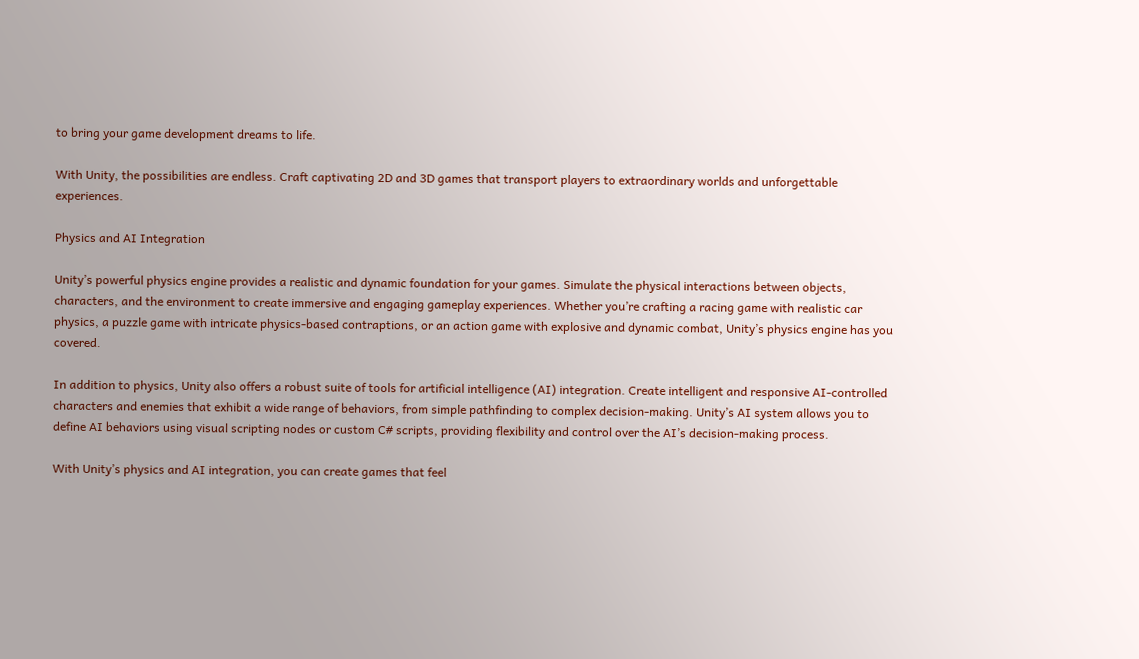to bring your game development dreams to life.

With Unity, the possibilities are endless. Craft captivating 2D and 3D games that transport players to extraordinary worlds and unforgettable experiences.

Physics and AI Integration

Unity’s powerful physics engine provides a realistic and dynamic foundation for your games. Simulate the physical interactions between objects, characters, and the environment to create immersive and engaging gameplay experiences. Whether you’re crafting a racing game with realistic car physics, a puzzle game with intricate physics-based contraptions, or an action game with explosive and dynamic combat, Unity’s physics engine has you covered.

In addition to physics, Unity also offers a robust suite of tools for artificial intelligence (AI) integration. Create intelligent and responsive AI-controlled characters and enemies that exhibit a wide range of behaviors, from simple pathfinding to complex decision-making. Unity’s AI system allows you to define AI behaviors using visual scripting nodes or custom C# scripts, providing flexibility and control over the AI’s decision-making process.

With Unity’s physics and AI integration, you can create games that feel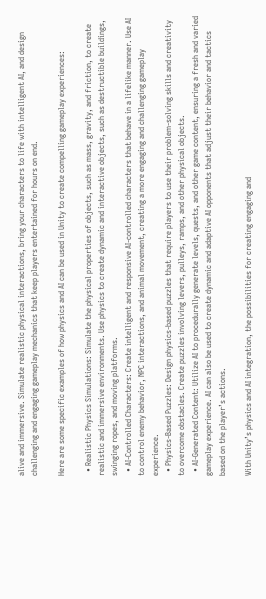alive and immersive. Simulate realistic physical interactions, bring your characters to life with intelligent AI, and design challenging and engaging gameplay mechanics that keep players entertained for hours on end.

Here are some specific examples of how physics and AI can be used in Unity to create compelling gameplay experiences:

  • Realistic Physics Simulations: Simulate the physical properties of objects, such as mass, gravity, and friction, to create realistic and immersive environments. Use physics to create dynamic and interactive objects, such as destructible buildings, swinging ropes, and moving platforms.
  • AI-Controlled Characters: Create intelligent and responsive AI-controlled characters that behave in a lifelike manner. Use AI to control enemy behavior, NPC interactions, and animal movement, creating a more engaging and challenging gameplay experience.
  • Physics-Based Puzzles: Design physics-based puzzles that require players to use their problem-solving skills and creativity to overcome obstacles. Create puzzles involving levers, pulleys, ramps, and other physical objects.
  • AI-Generated Content: Utilize AI to procedurally generate levels, quests, and other game content, ensuring a fresh and varied gameplay experience. AI can also be used to create dynamic and adaptive AI opponents that adjust their behavior and tactics based on the player’s actions.

With Unity’s physics and AI integration, the possibilities for creating engaging and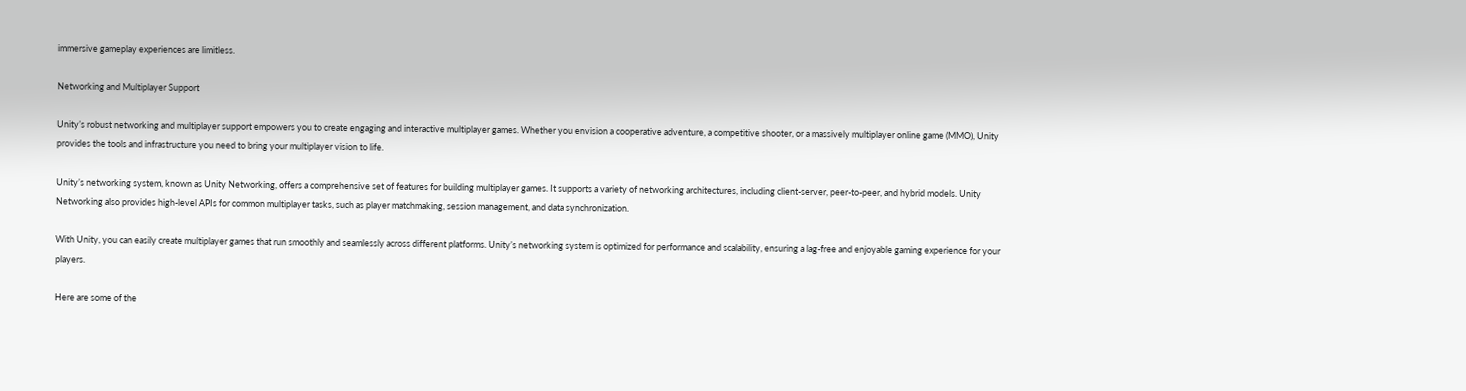immersive gameplay experiences are limitless.

Networking and Multiplayer Support

Unity’s robust networking and multiplayer support empowers you to create engaging and interactive multiplayer games. Whether you envision a cooperative adventure, a competitive shooter, or a massively multiplayer online game (MMO), Unity provides the tools and infrastructure you need to bring your multiplayer vision to life.

Unity’s networking system, known as Unity Networking, offers a comprehensive set of features for building multiplayer games. It supports a variety of networking architectures, including client-server, peer-to-peer, and hybrid models. Unity Networking also provides high-level APIs for common multiplayer tasks, such as player matchmaking, session management, and data synchronization.

With Unity, you can easily create multiplayer games that run smoothly and seamlessly across different platforms. Unity’s networking system is optimized for performance and scalability, ensuring a lag-free and enjoyable gaming experience for your players.

Here are some of the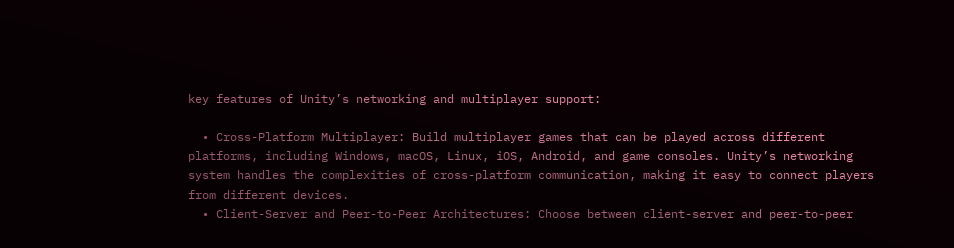key features of Unity’s networking and multiplayer support:

  • Cross-Platform Multiplayer: Build multiplayer games that can be played across different platforms, including Windows, macOS, Linux, iOS, Android, and game consoles. Unity’s networking system handles the complexities of cross-platform communication, making it easy to connect players from different devices.
  • Client-Server and Peer-to-Peer Architectures: Choose between client-server and peer-to-peer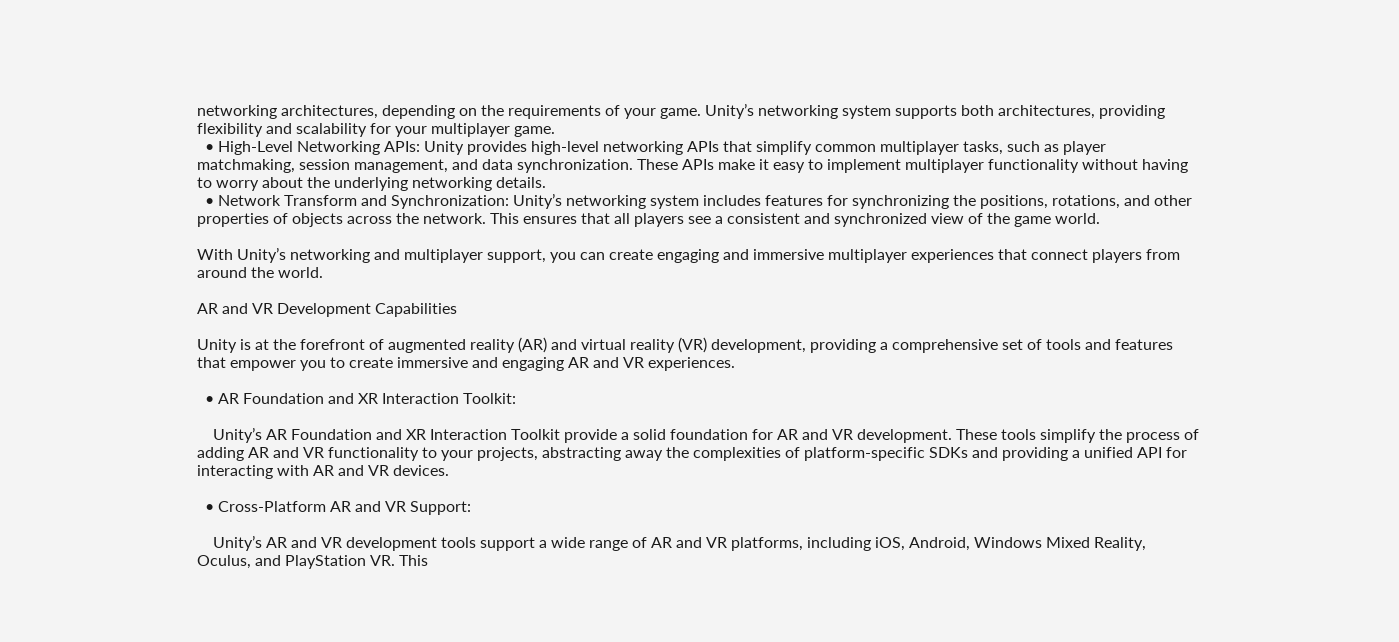networking architectures, depending on the requirements of your game. Unity’s networking system supports both architectures, providing flexibility and scalability for your multiplayer game.
  • High-Level Networking APIs: Unity provides high-level networking APIs that simplify common multiplayer tasks, such as player matchmaking, session management, and data synchronization. These APIs make it easy to implement multiplayer functionality without having to worry about the underlying networking details.
  • Network Transform and Synchronization: Unity’s networking system includes features for synchronizing the positions, rotations, and other properties of objects across the network. This ensures that all players see a consistent and synchronized view of the game world.

With Unity’s networking and multiplayer support, you can create engaging and immersive multiplayer experiences that connect players from around the world.

AR and VR Development Capabilities

Unity is at the forefront of augmented reality (AR) and virtual reality (VR) development, providing a comprehensive set of tools and features that empower you to create immersive and engaging AR and VR experiences.

  • AR Foundation and XR Interaction Toolkit:

    Unity’s AR Foundation and XR Interaction Toolkit provide a solid foundation for AR and VR development. These tools simplify the process of adding AR and VR functionality to your projects, abstracting away the complexities of platform-specific SDKs and providing a unified API for interacting with AR and VR devices.

  • Cross-Platform AR and VR Support:

    Unity’s AR and VR development tools support a wide range of AR and VR platforms, including iOS, Android, Windows Mixed Reality, Oculus, and PlayStation VR. This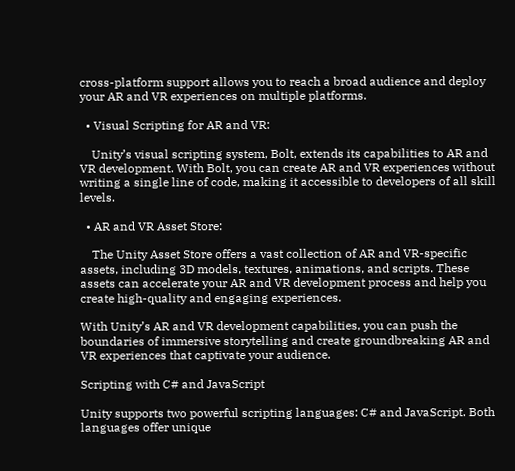cross-platform support allows you to reach a broad audience and deploy your AR and VR experiences on multiple platforms.

  • Visual Scripting for AR and VR:

    Unity’s visual scripting system, Bolt, extends its capabilities to AR and VR development. With Bolt, you can create AR and VR experiences without writing a single line of code, making it accessible to developers of all skill levels.

  • AR and VR Asset Store:

    The Unity Asset Store offers a vast collection of AR and VR-specific assets, including 3D models, textures, animations, and scripts. These assets can accelerate your AR and VR development process and help you create high-quality and engaging experiences.

With Unity’s AR and VR development capabilities, you can push the boundaries of immersive storytelling and create groundbreaking AR and VR experiences that captivate your audience.

Scripting with C# and JavaScript

Unity supports two powerful scripting languages: C# and JavaScript. Both languages offer unique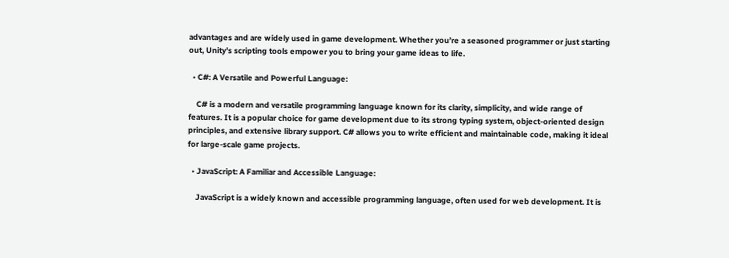advantages and are widely used in game development. Whether you’re a seasoned programmer or just starting out, Unity’s scripting tools empower you to bring your game ideas to life.

  • C#: A Versatile and Powerful Language:

    C# is a modern and versatile programming language known for its clarity, simplicity, and wide range of features. It is a popular choice for game development due to its strong typing system, object-oriented design principles, and extensive library support. C# allows you to write efficient and maintainable code, making it ideal for large-scale game projects.

  • JavaScript: A Familiar and Accessible Language:

    JavaScript is a widely known and accessible programming language, often used for web development. It is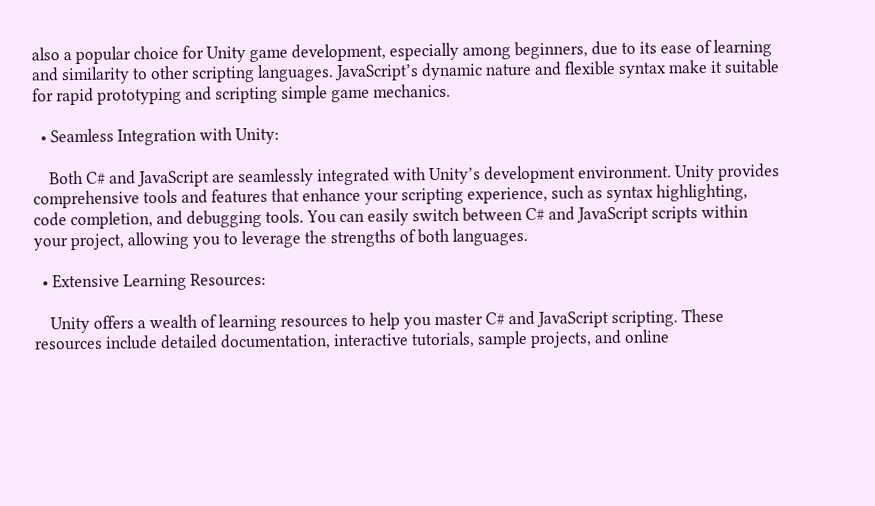also a popular choice for Unity game development, especially among beginners, due to its ease of learning and similarity to other scripting languages. JavaScript’s dynamic nature and flexible syntax make it suitable for rapid prototyping and scripting simple game mechanics.

  • Seamless Integration with Unity:

    Both C# and JavaScript are seamlessly integrated with Unity’s development environment. Unity provides comprehensive tools and features that enhance your scripting experience, such as syntax highlighting, code completion, and debugging tools. You can easily switch between C# and JavaScript scripts within your project, allowing you to leverage the strengths of both languages.

  • Extensive Learning Resources:

    Unity offers a wealth of learning resources to help you master C# and JavaScript scripting. These resources include detailed documentation, interactive tutorials, sample projects, and online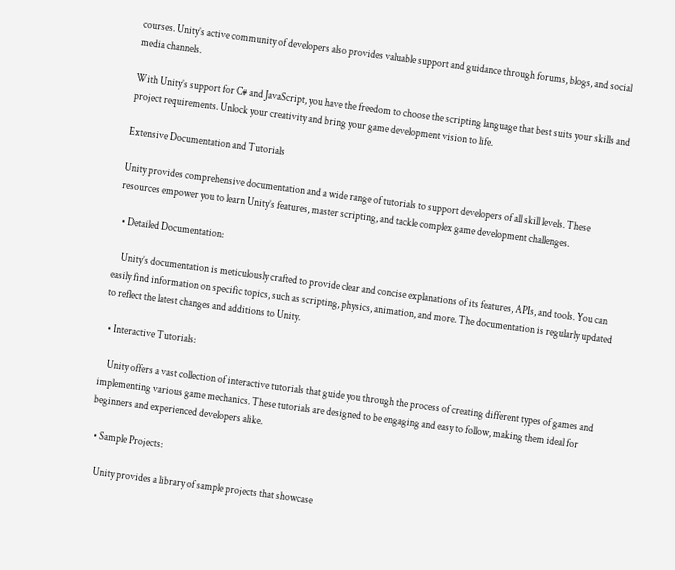courses. Unity’s active community of developers also provides valuable support and guidance through forums, blogs, and social media channels.

With Unity’s support for C# and JavaScript, you have the freedom to choose the scripting language that best suits your skills and project requirements. Unlock your creativity and bring your game development vision to life.

Extensive Documentation and Tutorials

Unity provides comprehensive documentation and a wide range of tutorials to support developers of all skill levels. These resources empower you to learn Unity’s features, master scripting, and tackle complex game development challenges.

  • Detailed Documentation:

    Unity’s documentation is meticulously crafted to provide clear and concise explanations of its features, APIs, and tools. You can easily find information on specific topics, such as scripting, physics, animation, and more. The documentation is regularly updated to reflect the latest changes and additions to Unity.

  • Interactive Tutorials:

    Unity offers a vast collection of interactive tutorials that guide you through the process of creating different types of games and implementing various game mechanics. These tutorials are designed to be engaging and easy to follow, making them ideal for beginners and experienced developers alike.

  • Sample Projects:

    Unity provides a library of sample projects that showcase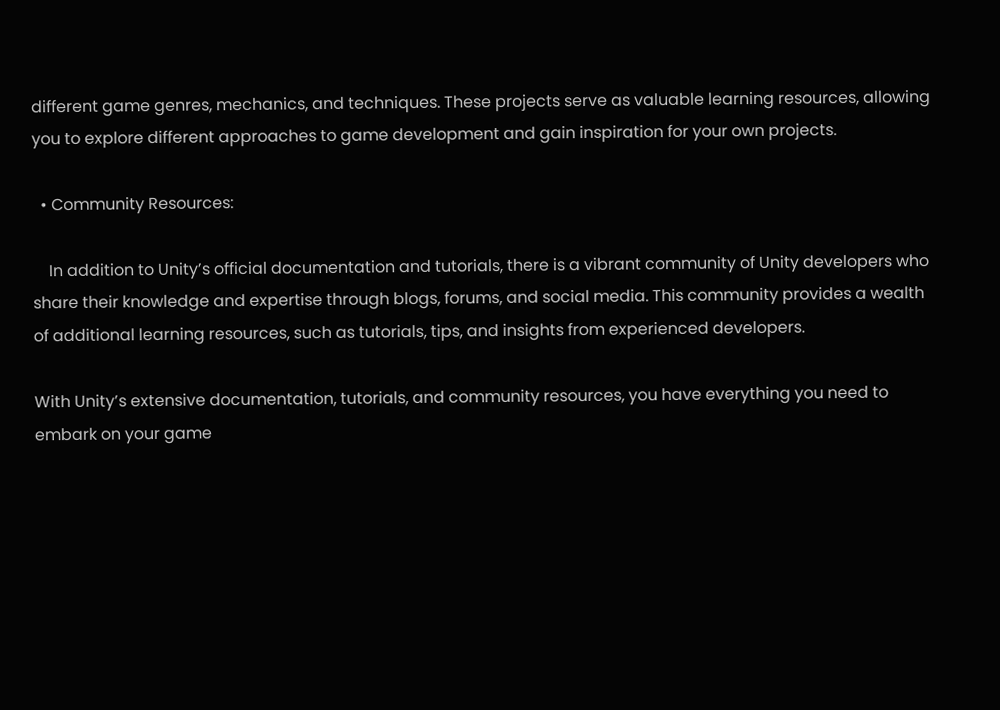different game genres, mechanics, and techniques. These projects serve as valuable learning resources, allowing you to explore different approaches to game development and gain inspiration for your own projects.

  • Community Resources:

    In addition to Unity’s official documentation and tutorials, there is a vibrant community of Unity developers who share their knowledge and expertise through blogs, forums, and social media. This community provides a wealth of additional learning resources, such as tutorials, tips, and insights from experienced developers.

With Unity’s extensive documentation, tutorials, and community resources, you have everything you need to embark on your game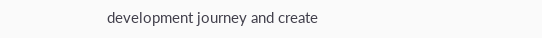development journey and create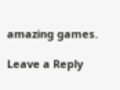amazing games.

Leave a Reply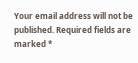Your email address will not be published. Required fields are marked *